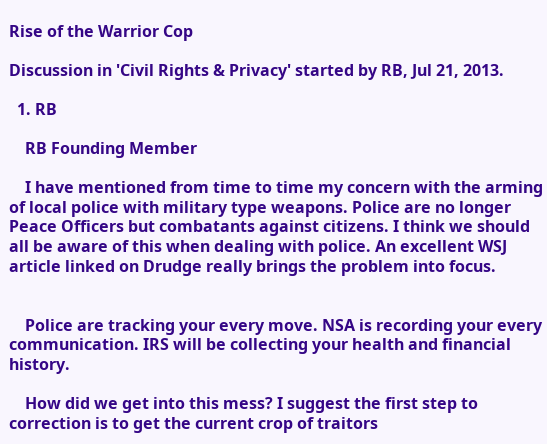Rise of the Warrior Cop

Discussion in 'Civil Rights & Privacy' started by RB, Jul 21, 2013.

  1. RB

    RB Founding Member

    I have mentioned from time to time my concern with the arming of local police with military type weapons. Police are no longer Peace Officers but combatants against citizens. I think we should all be aware of this when dealing with police. An excellent WSJ article linked on Drudge really brings the problem into focus.


    Police are tracking your every move. NSA is recording your every communication. IRS will be collecting your health and financial history.

    How did we get into this mess? I suggest the first step to correction is to get the current crop of traitors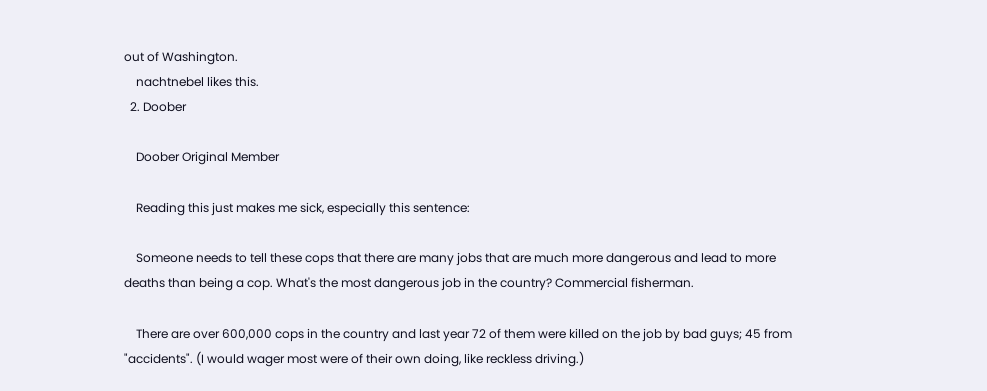out of Washington.
    nachtnebel likes this.
  2. Doober

    Doober Original Member

    Reading this just makes me sick, especially this sentence:

    Someone needs to tell these cops that there are many jobs that are much more dangerous and lead to more deaths than being a cop. What's the most dangerous job in the country? Commercial fisherman.

    There are over 600,000 cops in the country and last year 72 of them were killed on the job by bad guys; 45 from "accidents". (I would wager most were of their own doing, like reckless driving.)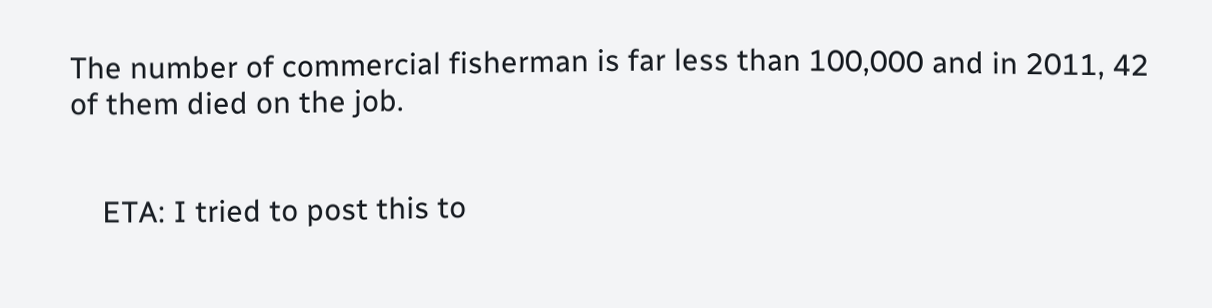The number of commercial fisherman is far less than 100,000 and in 2011, 42 of them died on the job.


    ETA: I tried to post this to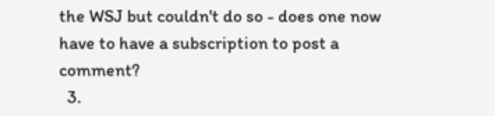the WSJ but couldn't do so - does one now have to have a subscription to post a comment?
  3.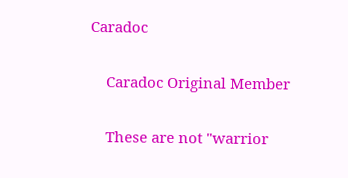Caradoc

    Caradoc Original Member

    These are not "warrior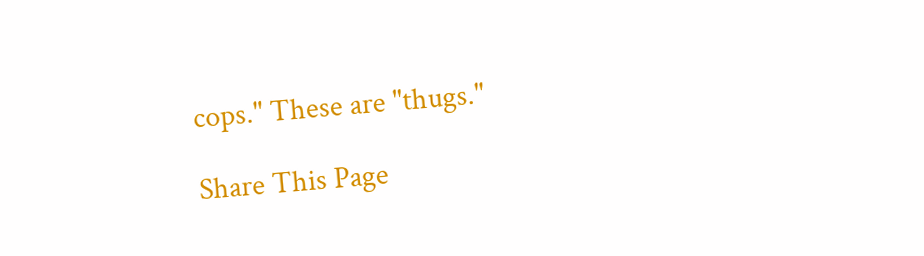cops." These are "thugs."

Share This Page